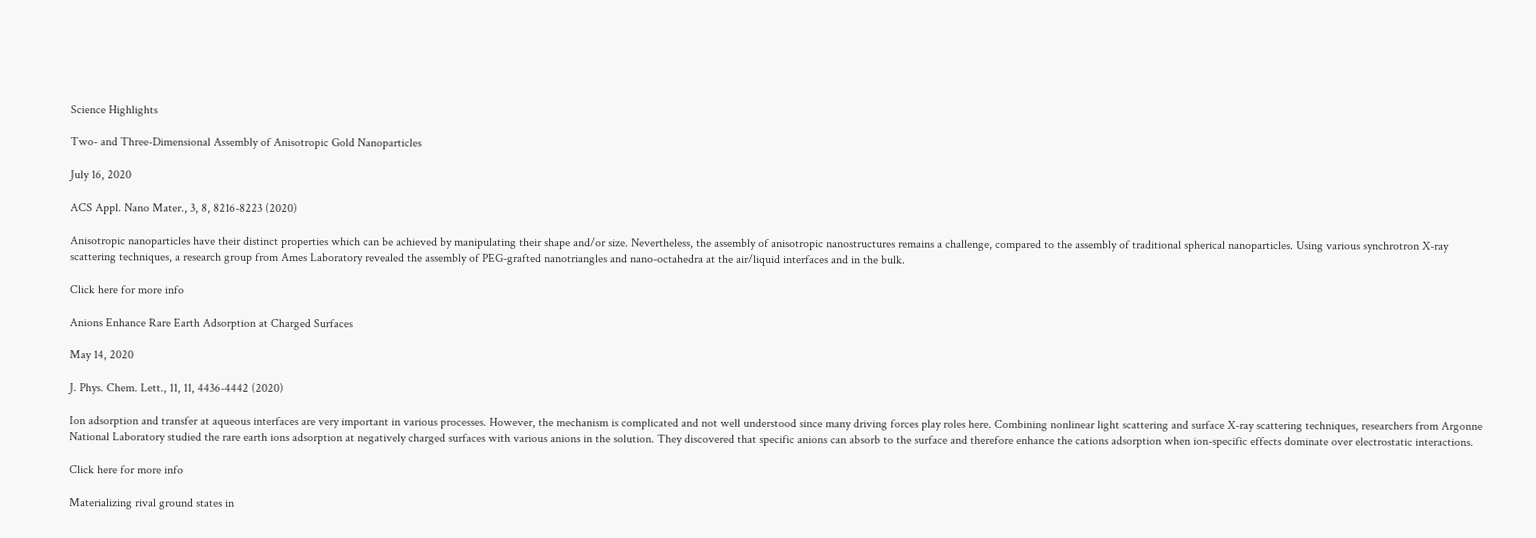Science Highlights

Two- and Three-Dimensional Assembly of Anisotropic Gold Nanoparticles

July 16, 2020

ACS Appl. Nano Mater., 3, 8, 8216-8223 (2020)

Anisotropic nanoparticles have their distinct properties which can be achieved by manipulating their shape and/or size. Nevertheless, the assembly of anisotropic nanostructures remains a challenge, compared to the assembly of traditional spherical nanoparticles. Using various synchrotron X-ray scattering techniques, a research group from Ames Laboratory revealed the assembly of PEG-grafted nanotriangles and nano-octahedra at the air/liquid interfaces and in the bulk.

Click here for more info

Anions Enhance Rare Earth Adsorption at Charged Surfaces

May 14, 2020

J. Phys. Chem. Lett., 11, 11, 4436-4442 (2020)

Ion adsorption and transfer at aqueous interfaces are very important in various processes. However, the mechanism is complicated and not well understood since many driving forces play roles here. Combining nonlinear light scattering and surface X-ray scattering techniques, researchers from Argonne National Laboratory studied the rare earth ions adsorption at negatively charged surfaces with various anions in the solution. They discovered that specific anions can absorb to the surface and therefore enhance the cations adsorption when ion-specific effects dominate over electrostatic interactions.

Click here for more info

Materializing rival ground states in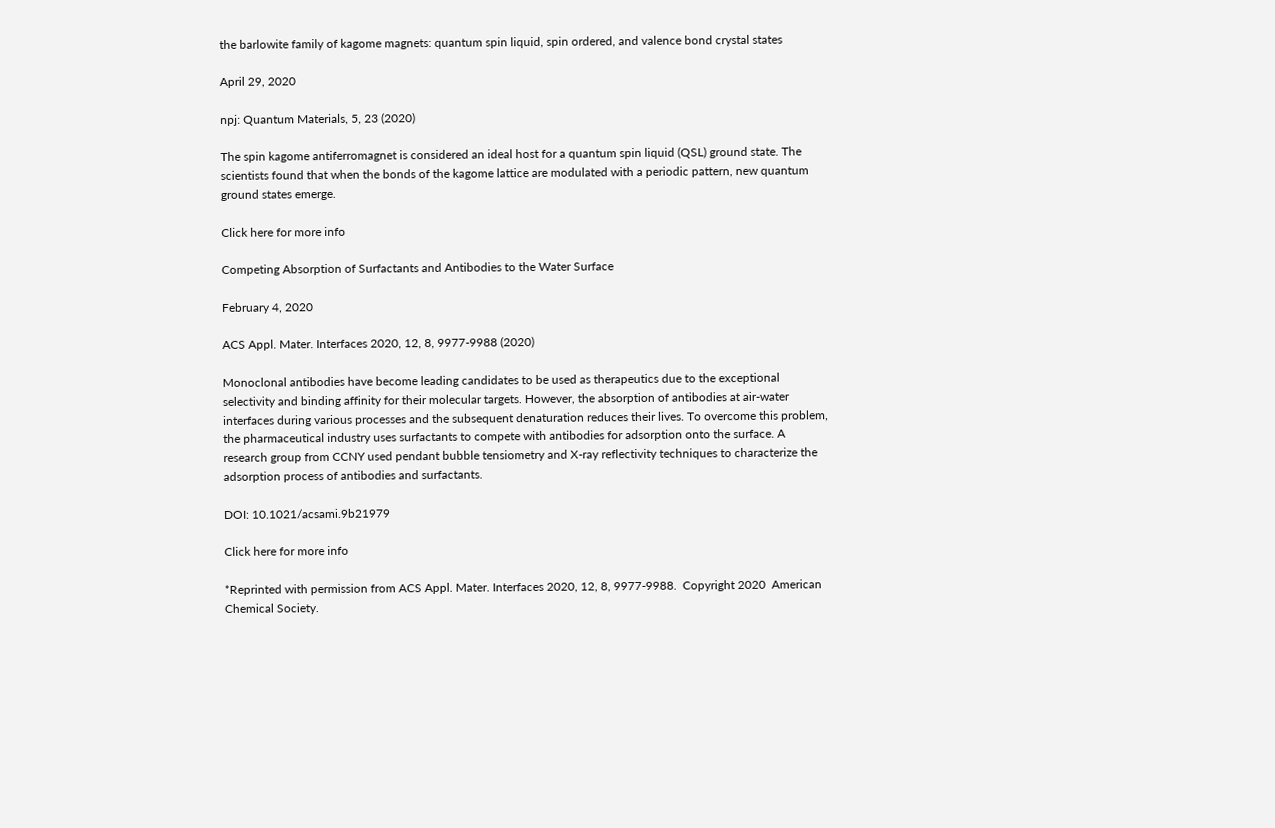the barlowite family of kagome magnets: quantum spin liquid, spin ordered, and valence bond crystal states

April 29, 2020

npj: Quantum Materials, 5, 23 (2020)

The spin kagome antiferromagnet is considered an ideal host for a quantum spin liquid (QSL) ground state. The scientists found that when the bonds of the kagome lattice are modulated with a periodic pattern, new quantum ground states emerge.

Click here for more info

Competing Absorption of Surfactants and Antibodies to the Water Surface

February 4, 2020

ACS Appl. Mater. Interfaces 2020, 12, 8, 9977-9988 (2020)

Monoclonal antibodies have become leading candidates to be used as therapeutics due to the exceptional selectivity and binding affinity for their molecular targets. However, the absorption of antibodies at air-water interfaces during various processes and the subsequent denaturation reduces their lives. To overcome this problem, the pharmaceutical industry uses surfactants to compete with antibodies for adsorption onto the surface. A research group from CCNY used pendant bubble tensiometry and X-ray reflectivity techniques to characterize the adsorption process of antibodies and surfactants.

DOI: 10.1021/acsami.9b21979

Click here for more info

*Reprinted with permission from ACS Appl. Mater. Interfaces 2020, 12, 8, 9977-9988.  Copyright 2020  American Chemical Society.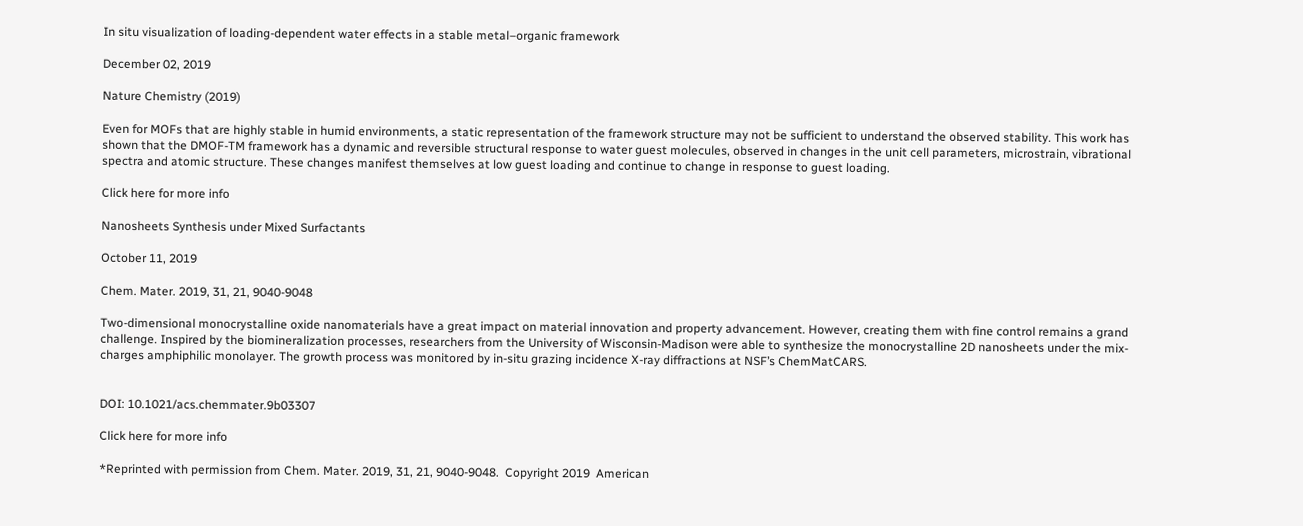In situ visualization of loading-dependent water effects in a stable metal–organic framework

December 02, 2019

Nature Chemistry (2019)

Even for MOFs that are highly stable in humid environments, a static representation of the framework structure may not be sufficient to understand the observed stability. This work has shown that the DMOF-TM framework has a dynamic and reversible structural response to water guest molecules, observed in changes in the unit cell parameters, microstrain, vibrational spectra and atomic structure. These changes manifest themselves at low guest loading and continue to change in response to guest loading.

Click here for more info

Nanosheets Synthesis under Mixed Surfactants

October 11, 2019

Chem. Mater. 2019, 31, 21, 9040-9048

Two-dimensional monocrystalline oxide nanomaterials have a great impact on material innovation and property advancement. However, creating them with fine control remains a grand challenge. Inspired by the biomineralization processes, researchers from the University of Wisconsin-Madison were able to synthesize the monocrystalline 2D nanosheets under the mix-charges amphiphilic monolayer. The growth process was monitored by in-situ grazing incidence X-ray diffractions at NSF’s ChemMatCARS.


DOI: 10.1021/acs.chemmater.9b03307

Click here for more info

*Reprinted with permission from Chem. Mater. 2019, 31, 21, 9040-9048.  Copyright 2019  American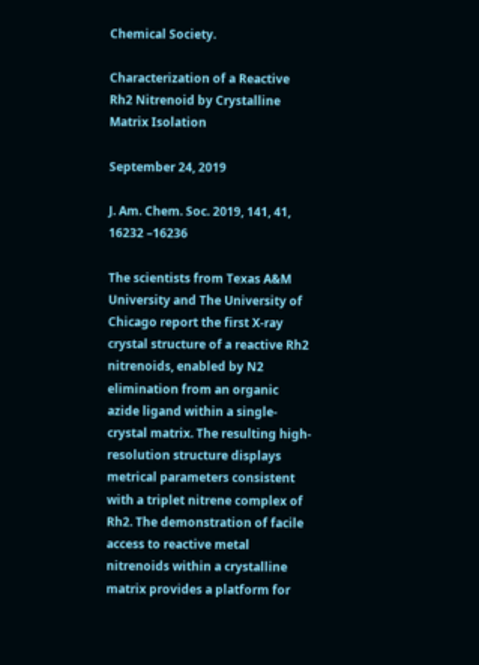Chemical Society.

Characterization of a Reactive Rh2 Nitrenoid by Crystalline Matrix Isolation

September 24, 2019

J. Am. Chem. Soc. 2019, 141, 41, 16232 –16236

The scientists from Texas A&M University and The University of Chicago report the first X-ray crystal structure of a reactive Rh2 nitrenoids, enabled by N2 elimination from an organic azide ligand within a single-crystal matrix. The resulting high-resolution structure displays metrical parameters consistent with a triplet nitrene complex of Rh2. The demonstration of facile access to reactive metal nitrenoids within a crystalline matrix provides a platform for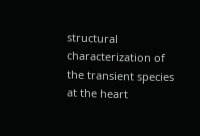structural characterization of the transient species at the heart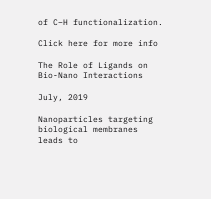of C–H functionalization.

Click here for more info

The Role of Ligands on Bio-Nano Interactions

July, 2019

Nanoparticles targeting biological membranes leads to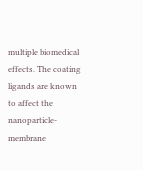multiple biomedical effects. The coating ligands are known to affect the nanoparticle-membrane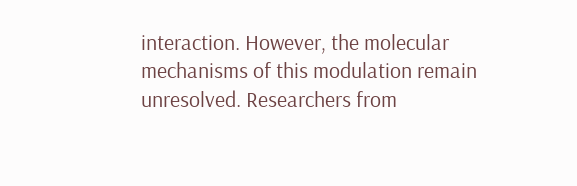interaction. However, the molecular mechanisms of this modulation remain unresolved. Researchers from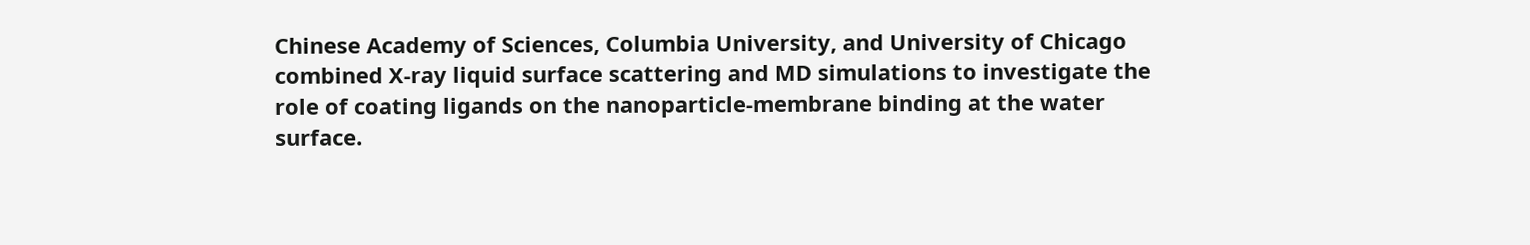Chinese Academy of Sciences, Columbia University, and University of Chicago combined X-ray liquid surface scattering and MD simulations to investigate the role of coating ligands on the nanoparticle-membrane binding at the water surface.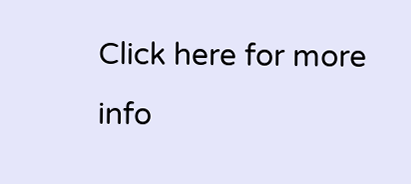Click here for more info